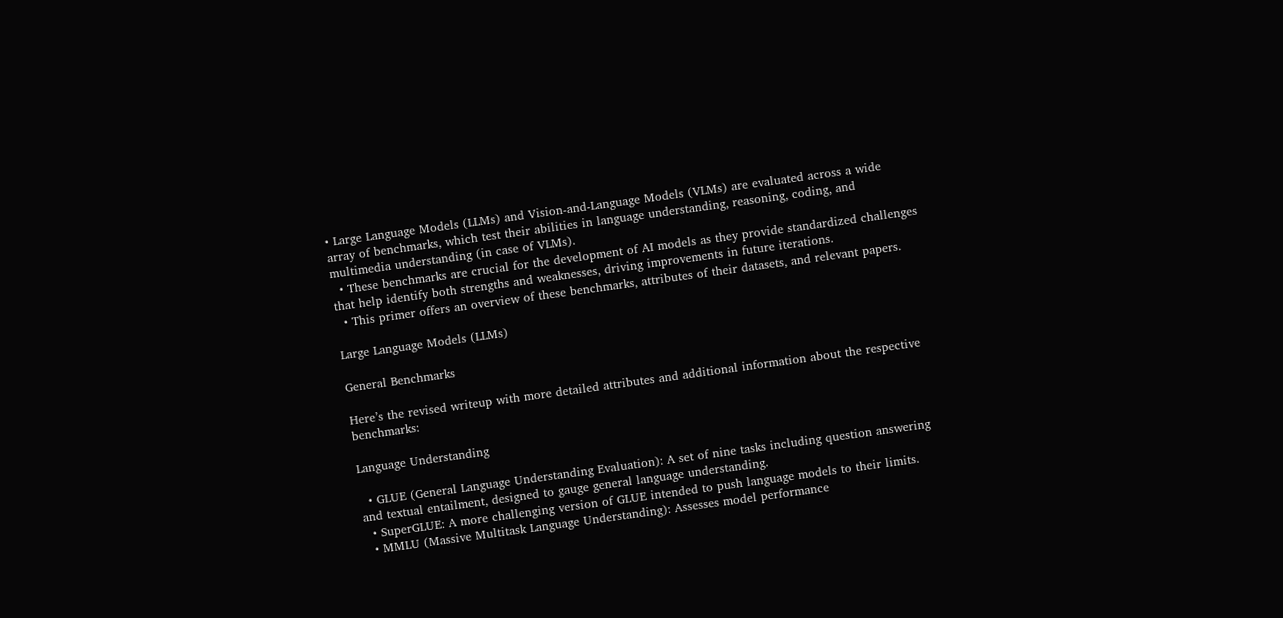• Large Language Models (LLMs) and Vision-and-Language Models (VLMs) are evaluated across a wide array of benchmarks, which test their abilities in language understanding, reasoning, coding, and multimedia understanding (in case of VLMs).
  • These benchmarks are crucial for the development of AI models as they provide standardized challenges that help identify both strengths and weaknesses, driving improvements in future iterations.
  • This primer offers an overview of these benchmarks, attributes of their datasets, and relevant papers.

Large Language Models (LLMs)

General Benchmarks

Here’s the revised writeup with more detailed attributes and additional information about the respective benchmarks:

Language Understanding

  • GLUE (General Language Understanding Evaluation): A set of nine tasks including question answering and textual entailment, designed to gauge general language understanding.
  • SuperGLUE: A more challenging version of GLUE intended to push language models to their limits.
  • MMLU (Massive Multitask Language Understanding): Assesses model performance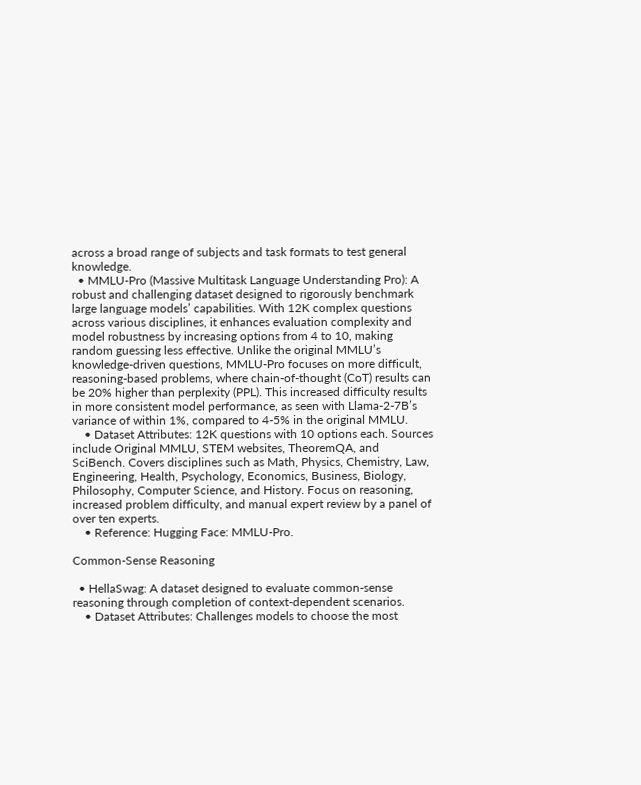across a broad range of subjects and task formats to test general knowledge.
  • MMLU-Pro (Massive Multitask Language Understanding Pro): A robust and challenging dataset designed to rigorously benchmark large language models’ capabilities. With 12K complex questions across various disciplines, it enhances evaluation complexity and model robustness by increasing options from 4 to 10, making random guessing less effective. Unlike the original MMLU’s knowledge-driven questions, MMLU-Pro focuses on more difficult, reasoning-based problems, where chain-of-thought (CoT) results can be 20% higher than perplexity (PPL). This increased difficulty results in more consistent model performance, as seen with Llama-2-7B’s variance of within 1%, compared to 4-5% in the original MMLU.
    • Dataset Attributes: 12K questions with 10 options each. Sources include Original MMLU, STEM websites, TheoremQA, and SciBench. Covers disciplines such as Math, Physics, Chemistry, Law, Engineering, Health, Psychology, Economics, Business, Biology, Philosophy, Computer Science, and History. Focus on reasoning, increased problem difficulty, and manual expert review by a panel of over ten experts.
    • Reference: Hugging Face: MMLU-Pro.

Common-Sense Reasoning

  • HellaSwag: A dataset designed to evaluate common-sense reasoning through completion of context-dependent scenarios.
    • Dataset Attributes: Challenges models to choose the most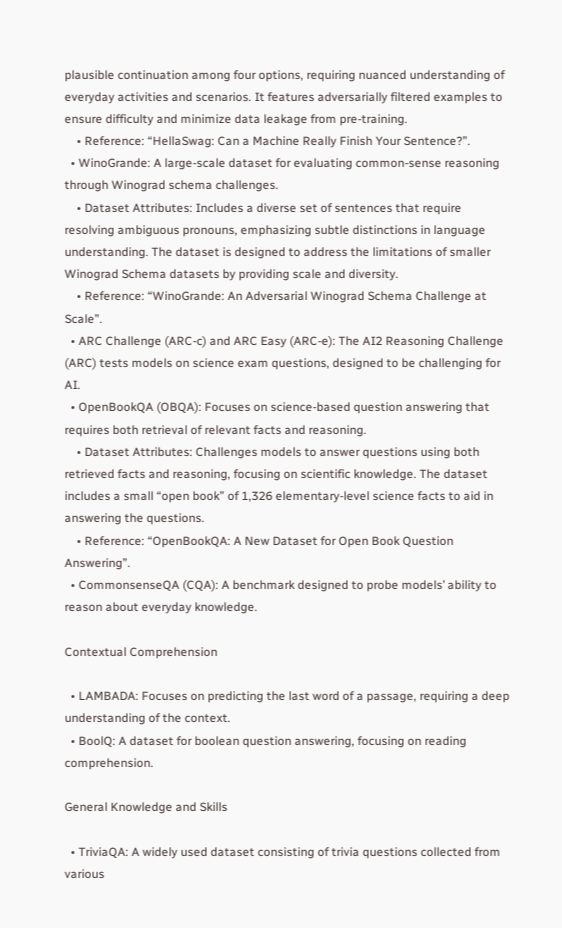plausible continuation among four options, requiring nuanced understanding of everyday activities and scenarios. It features adversarially filtered examples to ensure difficulty and minimize data leakage from pre-training.
    • Reference: “HellaSwag: Can a Machine Really Finish Your Sentence?”.
  • WinoGrande: A large-scale dataset for evaluating common-sense reasoning through Winograd schema challenges.
    • Dataset Attributes: Includes a diverse set of sentences that require resolving ambiguous pronouns, emphasizing subtle distinctions in language understanding. The dataset is designed to address the limitations of smaller Winograd Schema datasets by providing scale and diversity.
    • Reference: “WinoGrande: An Adversarial Winograd Schema Challenge at Scale”.
  • ARC Challenge (ARC-c) and ARC Easy (ARC-e): The AI2 Reasoning Challenge (ARC) tests models on science exam questions, designed to be challenging for AI.
  • OpenBookQA (OBQA): Focuses on science-based question answering that requires both retrieval of relevant facts and reasoning.
    • Dataset Attributes: Challenges models to answer questions using both retrieved facts and reasoning, focusing on scientific knowledge. The dataset includes a small “open book” of 1,326 elementary-level science facts to aid in answering the questions.
    • Reference: “OpenBookQA: A New Dataset for Open Book Question Answering”.
  • CommonsenseQA (CQA): A benchmark designed to probe models’ ability to reason about everyday knowledge.

Contextual Comprehension

  • LAMBADA: Focuses on predicting the last word of a passage, requiring a deep understanding of the context.
  • BoolQ: A dataset for boolean question answering, focusing on reading comprehension.

General Knowledge and Skills

  • TriviaQA: A widely used dataset consisting of trivia questions collected from various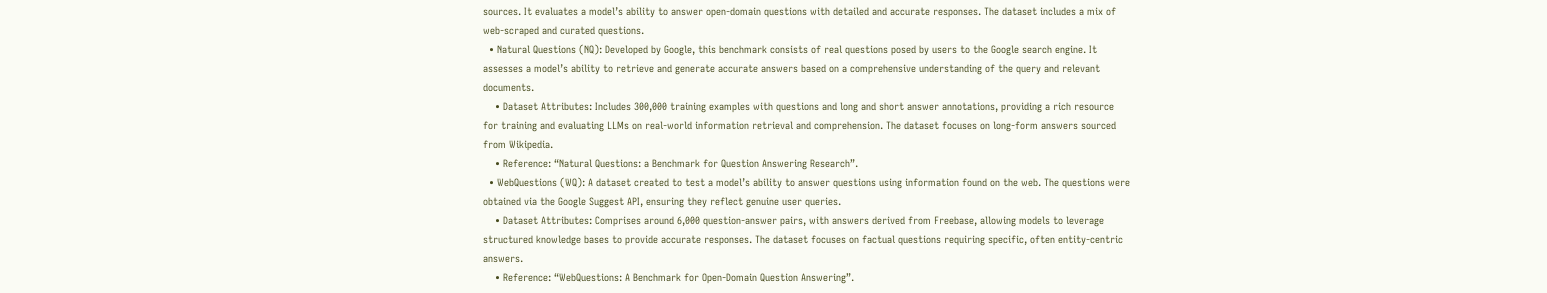sources. It evaluates a model’s ability to answer open-domain questions with detailed and accurate responses. The dataset includes a mix of web-scraped and curated questions.
  • Natural Questions (NQ): Developed by Google, this benchmark consists of real questions posed by users to the Google search engine. It assesses a model’s ability to retrieve and generate accurate answers based on a comprehensive understanding of the query and relevant documents.
    • Dataset Attributes: Includes 300,000 training examples with questions and long and short answer annotations, providing a rich resource for training and evaluating LLMs on real-world information retrieval and comprehension. The dataset focuses on long-form answers sourced from Wikipedia.
    • Reference: “Natural Questions: a Benchmark for Question Answering Research”.
  • WebQuestions (WQ): A dataset created to test a model’s ability to answer questions using information found on the web. The questions were obtained via the Google Suggest API, ensuring they reflect genuine user queries.
    • Dataset Attributes: Comprises around 6,000 question-answer pairs, with answers derived from Freebase, allowing models to leverage structured knowledge bases to provide accurate responses. The dataset focuses on factual questions requiring specific, often entity-centric answers.
    • Reference: “WebQuestions: A Benchmark for Open-Domain Question Answering”.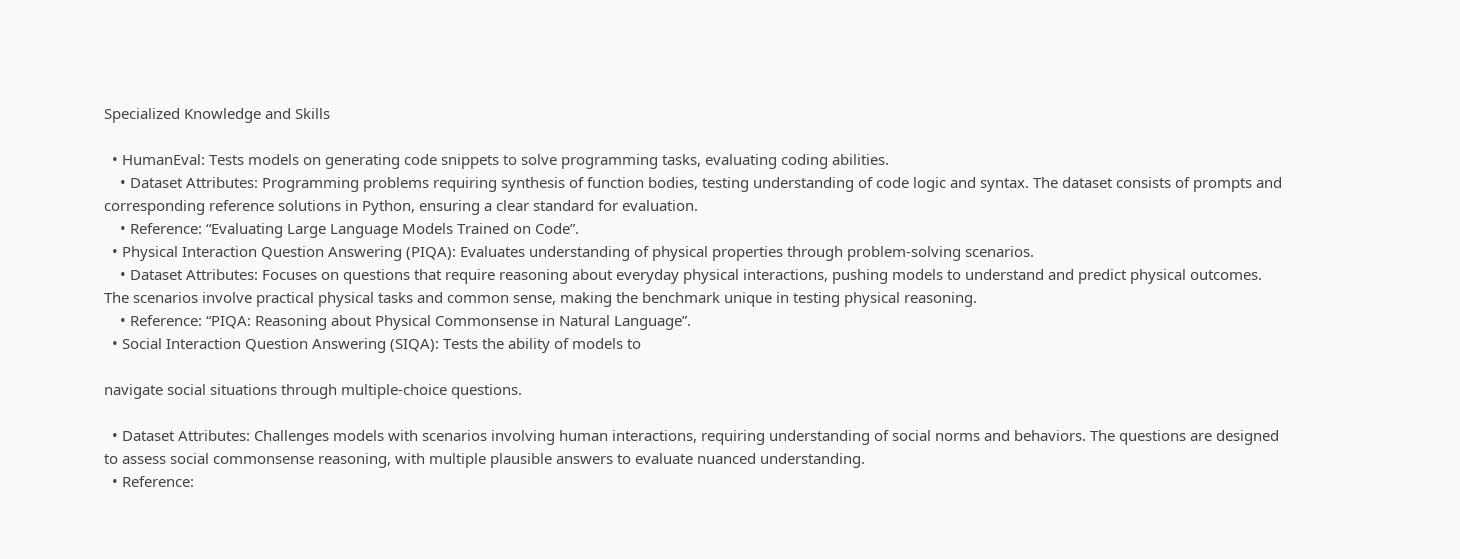Specialized Knowledge and Skills

  • HumanEval: Tests models on generating code snippets to solve programming tasks, evaluating coding abilities.
    • Dataset Attributes: Programming problems requiring synthesis of function bodies, testing understanding of code logic and syntax. The dataset consists of prompts and corresponding reference solutions in Python, ensuring a clear standard for evaluation.
    • Reference: “Evaluating Large Language Models Trained on Code”.
  • Physical Interaction Question Answering (PIQA): Evaluates understanding of physical properties through problem-solving scenarios.
    • Dataset Attributes: Focuses on questions that require reasoning about everyday physical interactions, pushing models to understand and predict physical outcomes. The scenarios involve practical physical tasks and common sense, making the benchmark unique in testing physical reasoning.
    • Reference: “PIQA: Reasoning about Physical Commonsense in Natural Language”.
  • Social Interaction Question Answering (SIQA): Tests the ability of models to

navigate social situations through multiple-choice questions.

  • Dataset Attributes: Challenges models with scenarios involving human interactions, requiring understanding of social norms and behaviors. The questions are designed to assess social commonsense reasoning, with multiple plausible answers to evaluate nuanced understanding.
  • Reference: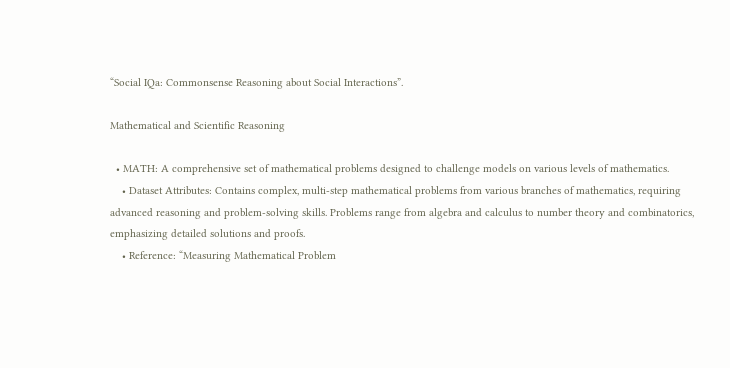“Social IQa: Commonsense Reasoning about Social Interactions”.

Mathematical and Scientific Reasoning

  • MATH: A comprehensive set of mathematical problems designed to challenge models on various levels of mathematics.
    • Dataset Attributes: Contains complex, multi-step mathematical problems from various branches of mathematics, requiring advanced reasoning and problem-solving skills. Problems range from algebra and calculus to number theory and combinatorics, emphasizing detailed solutions and proofs.
    • Reference: “Measuring Mathematical Problem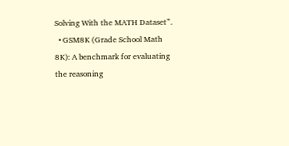Solving With the MATH Dataset”.
  • GSM8K (Grade School Math 8K): A benchmark for evaluating the reasoning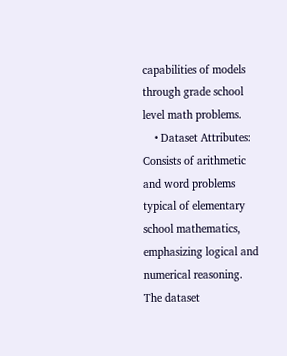capabilities of models through grade school level math problems.
    • Dataset Attributes: Consists of arithmetic and word problems typical of elementary school mathematics, emphasizing logical and numerical reasoning. The dataset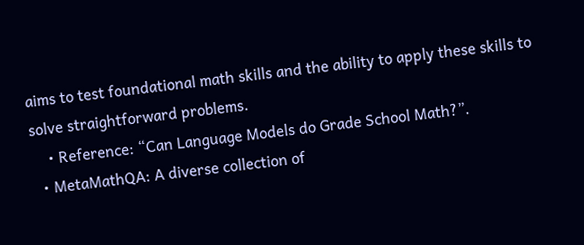aims to test foundational math skills and the ability to apply these skills to solve straightforward problems.
    • Reference: “Can Language Models do Grade School Math?”.
  • MetaMathQA: A diverse collection of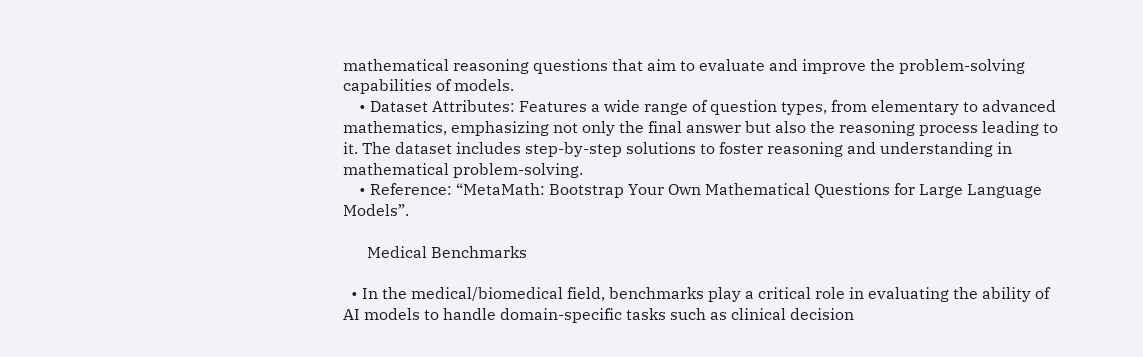mathematical reasoning questions that aim to evaluate and improve the problem-solving capabilities of models.
    • Dataset Attributes: Features a wide range of question types, from elementary to advanced mathematics, emphasizing not only the final answer but also the reasoning process leading to it. The dataset includes step-by-step solutions to foster reasoning and understanding in mathematical problem-solving.
    • Reference: “MetaMath: Bootstrap Your Own Mathematical Questions for Large Language Models”.

      Medical Benchmarks

  • In the medical/biomedical field, benchmarks play a critical role in evaluating the ability of AI models to handle domain-specific tasks such as clinical decision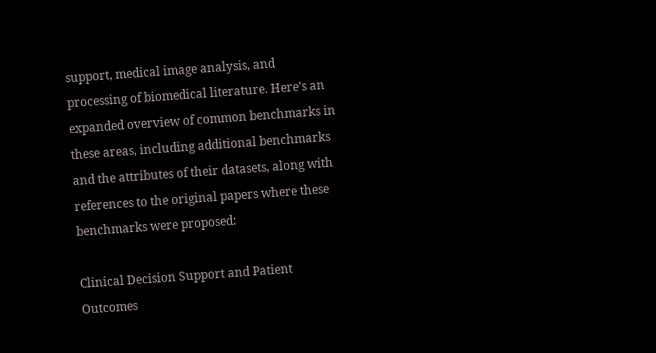support, medical image analysis, and processing of biomedical literature. Here’s an expanded overview of common benchmarks in these areas, including additional benchmarks and the attributes of their datasets, along with references to the original papers where these benchmarks were proposed:

Clinical Decision Support and Patient Outcomes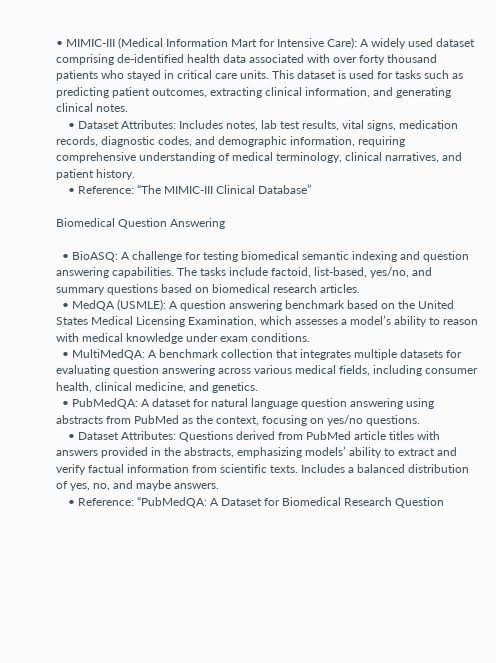• MIMIC-III (Medical Information Mart for Intensive Care): A widely used dataset comprising de-identified health data associated with over forty thousand patients who stayed in critical care units. This dataset is used for tasks such as predicting patient outcomes, extracting clinical information, and generating clinical notes.
    • Dataset Attributes: Includes notes, lab test results, vital signs, medication records, diagnostic codes, and demographic information, requiring comprehensive understanding of medical terminology, clinical narratives, and patient history.
    • Reference: “The MIMIC-III Clinical Database”

Biomedical Question Answering

  • BioASQ: A challenge for testing biomedical semantic indexing and question answering capabilities. The tasks include factoid, list-based, yes/no, and summary questions based on biomedical research articles.
  • MedQA (USMLE): A question answering benchmark based on the United States Medical Licensing Examination, which assesses a model’s ability to reason with medical knowledge under exam conditions.
  • MultiMedQA: A benchmark collection that integrates multiple datasets for evaluating question answering across various medical fields, including consumer health, clinical medicine, and genetics.
  • PubMedQA: A dataset for natural language question answering using abstracts from PubMed as the context, focusing on yes/no questions.
    • Dataset Attributes: Questions derived from PubMed article titles with answers provided in the abstracts, emphasizing models’ ability to extract and verify factual information from scientific texts. Includes a balanced distribution of yes, no, and maybe answers.
    • Reference: “PubMedQA: A Dataset for Biomedical Research Question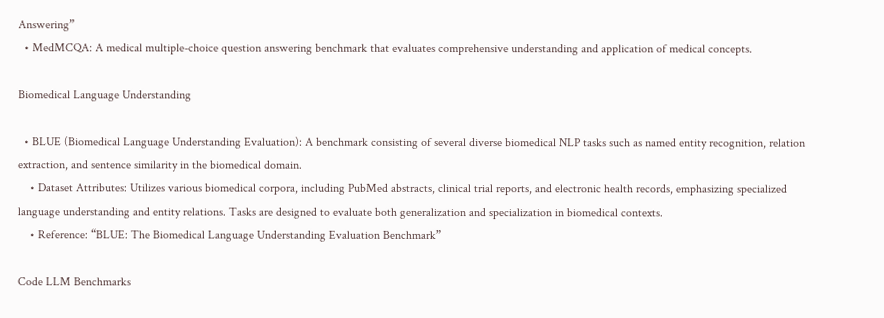Answering”
  • MedMCQA: A medical multiple-choice question answering benchmark that evaluates comprehensive understanding and application of medical concepts.

Biomedical Language Understanding

  • BLUE (Biomedical Language Understanding Evaluation): A benchmark consisting of several diverse biomedical NLP tasks such as named entity recognition, relation extraction, and sentence similarity in the biomedical domain.
    • Dataset Attributes: Utilizes various biomedical corpora, including PubMed abstracts, clinical trial reports, and electronic health records, emphasizing specialized language understanding and entity relations. Tasks are designed to evaluate both generalization and specialization in biomedical contexts.
    • Reference: “BLUE: The Biomedical Language Understanding Evaluation Benchmark”

Code LLM Benchmarks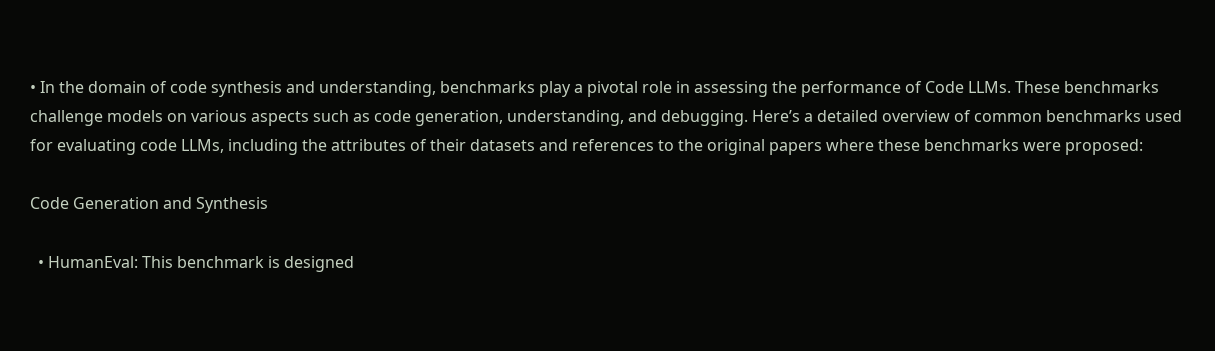• In the domain of code synthesis and understanding, benchmarks play a pivotal role in assessing the performance of Code LLMs. These benchmarks challenge models on various aspects such as code generation, understanding, and debugging. Here’s a detailed overview of common benchmarks used for evaluating code LLMs, including the attributes of their datasets and references to the original papers where these benchmarks were proposed:

Code Generation and Synthesis

  • HumanEval: This benchmark is designed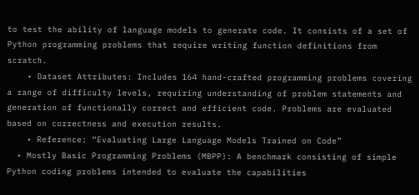to test the ability of language models to generate code. It consists of a set of Python programming problems that require writing function definitions from scratch.
    • Dataset Attributes: Includes 164 hand-crafted programming problems covering a range of difficulty levels, requiring understanding of problem statements and generation of functionally correct and efficient code. Problems are evaluated based on correctness and execution results.
    • Reference: “Evaluating Large Language Models Trained on Code”
  • Mostly Basic Programming Problems (MBPP): A benchmark consisting of simple Python coding problems intended to evaluate the capabilities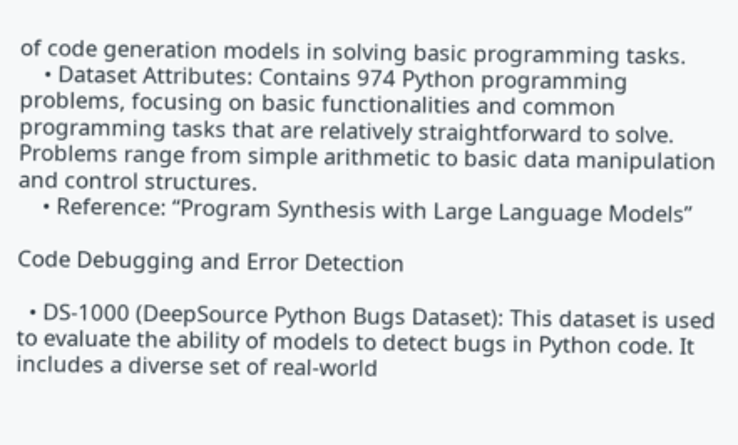of code generation models in solving basic programming tasks.
    • Dataset Attributes: Contains 974 Python programming problems, focusing on basic functionalities and common programming tasks that are relatively straightforward to solve. Problems range from simple arithmetic to basic data manipulation and control structures.
    • Reference: “Program Synthesis with Large Language Models”

Code Debugging and Error Detection

  • DS-1000 (DeepSource Python Bugs Dataset): This dataset is used to evaluate the ability of models to detect bugs in Python code. It includes a diverse set of real-world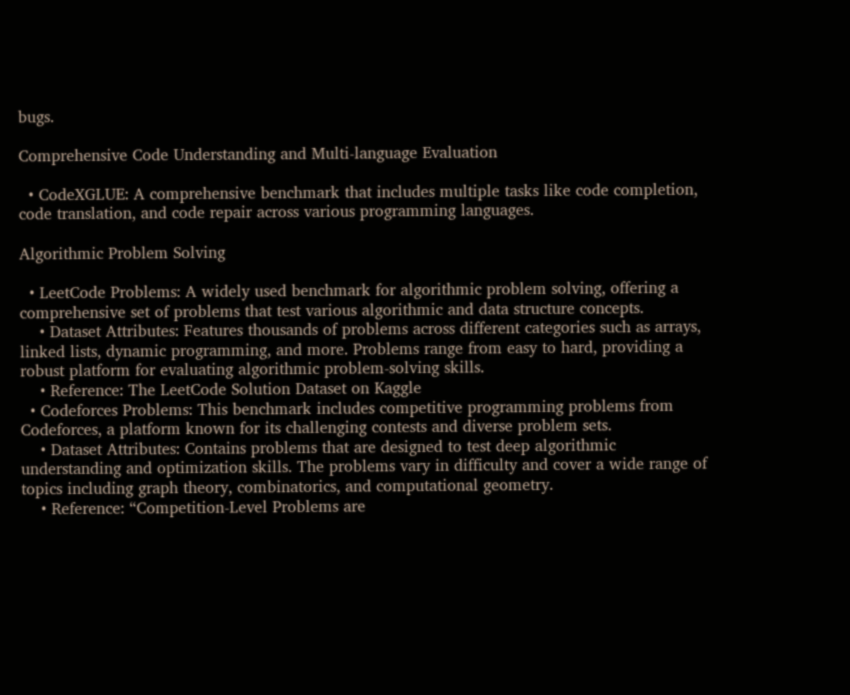bugs.

Comprehensive Code Understanding and Multi-language Evaluation

  • CodeXGLUE: A comprehensive benchmark that includes multiple tasks like code completion, code translation, and code repair across various programming languages.

Algorithmic Problem Solving

  • LeetCode Problems: A widely used benchmark for algorithmic problem solving, offering a comprehensive set of problems that test various algorithmic and data structure concepts.
    • Dataset Attributes: Features thousands of problems across different categories such as arrays, linked lists, dynamic programming, and more. Problems range from easy to hard, providing a robust platform for evaluating algorithmic problem-solving skills.
    • Reference: The LeetCode Solution Dataset on Kaggle
  • Codeforces Problems: This benchmark includes competitive programming problems from Codeforces, a platform known for its challenging contests and diverse problem sets.
    • Dataset Attributes: Contains problems that are designed to test deep algorithmic understanding and optimization skills. The problems vary in difficulty and cover a wide range of topics including graph theory, combinatorics, and computational geometry.
    • Reference: “Competition-Level Problems are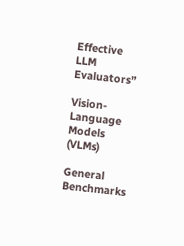Effective LLM Evaluators”

Vision-Language Models (VLMs)

General Benchmarks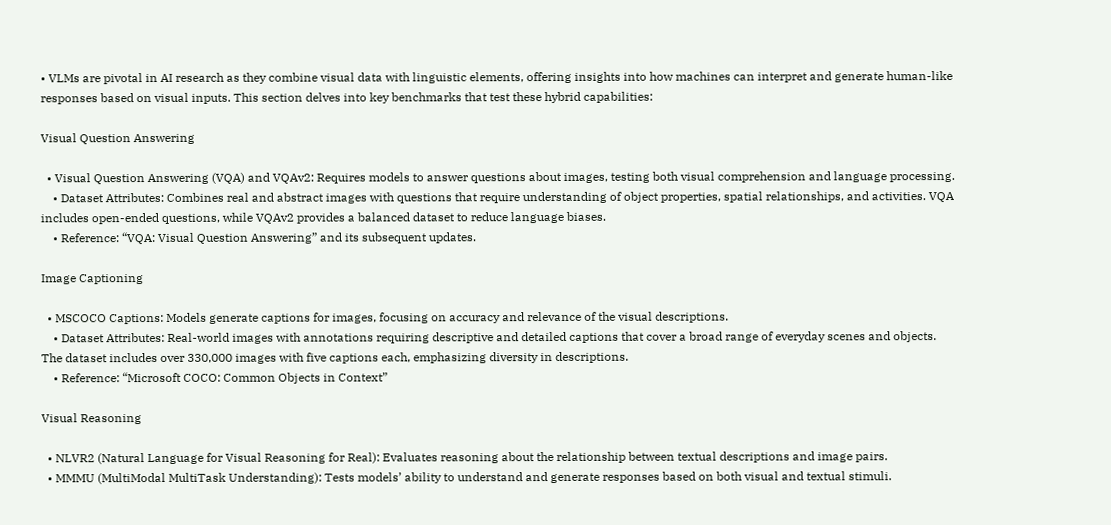• VLMs are pivotal in AI research as they combine visual data with linguistic elements, offering insights into how machines can interpret and generate human-like responses based on visual inputs. This section delves into key benchmarks that test these hybrid capabilities:

Visual Question Answering

  • Visual Question Answering (VQA) and VQAv2: Requires models to answer questions about images, testing both visual comprehension and language processing.
    • Dataset Attributes: Combines real and abstract images with questions that require understanding of object properties, spatial relationships, and activities. VQA includes open-ended questions, while VQAv2 provides a balanced dataset to reduce language biases.
    • Reference: “VQA: Visual Question Answering” and its subsequent updates.

Image Captioning

  • MSCOCO Captions: Models generate captions for images, focusing on accuracy and relevance of the visual descriptions.
    • Dataset Attributes: Real-world images with annotations requiring descriptive and detailed captions that cover a broad range of everyday scenes and objects. The dataset includes over 330,000 images with five captions each, emphasizing diversity in descriptions.
    • Reference: “Microsoft COCO: Common Objects in Context”

Visual Reasoning

  • NLVR2 (Natural Language for Visual Reasoning for Real): Evaluates reasoning about the relationship between textual descriptions and image pairs.
  • MMMU (MultiModal MultiTask Understanding): Tests models’ ability to understand and generate responses based on both visual and textual stimuli.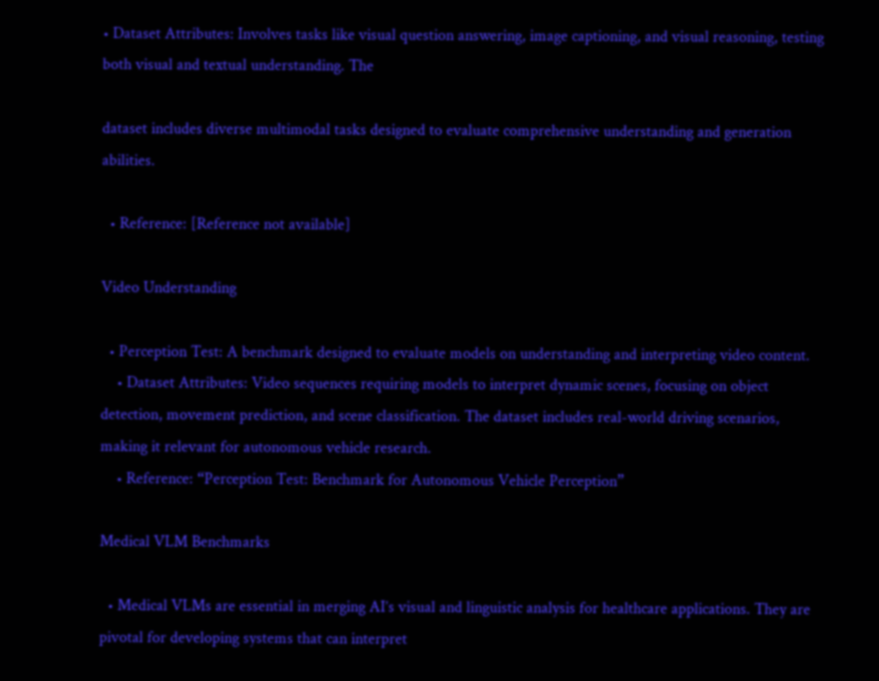• Dataset Attributes: Involves tasks like visual question answering, image captioning, and visual reasoning, testing both visual and textual understanding. The

dataset includes diverse multimodal tasks designed to evaluate comprehensive understanding and generation abilities.

  • Reference: [Reference not available]

Video Understanding

  • Perception Test: A benchmark designed to evaluate models on understanding and interpreting video content.
    • Dataset Attributes: Video sequences requiring models to interpret dynamic scenes, focusing on object detection, movement prediction, and scene classification. The dataset includes real-world driving scenarios, making it relevant for autonomous vehicle research.
    • Reference: “Perception Test: Benchmark for Autonomous Vehicle Perception”

Medical VLM Benchmarks

  • Medical VLMs are essential in merging AI’s visual and linguistic analysis for healthcare applications. They are pivotal for developing systems that can interpret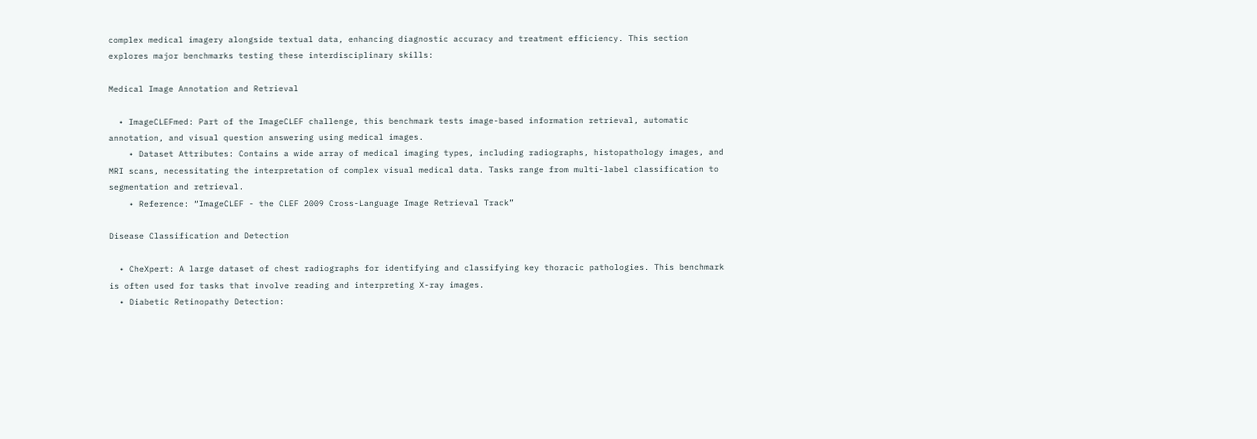complex medical imagery alongside textual data, enhancing diagnostic accuracy and treatment efficiency. This section explores major benchmarks testing these interdisciplinary skills:

Medical Image Annotation and Retrieval

  • ImageCLEFmed: Part of the ImageCLEF challenge, this benchmark tests image-based information retrieval, automatic annotation, and visual question answering using medical images.
    • Dataset Attributes: Contains a wide array of medical imaging types, including radiographs, histopathology images, and MRI scans, necessitating the interpretation of complex visual medical data. Tasks range from multi-label classification to segmentation and retrieval.
    • Reference: “ImageCLEF - the CLEF 2009 Cross-Language Image Retrieval Track”

Disease Classification and Detection

  • CheXpert: A large dataset of chest radiographs for identifying and classifying key thoracic pathologies. This benchmark is often used for tasks that involve reading and interpreting X-ray images.
  • Diabetic Retinopathy Detection: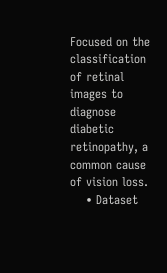Focused on the classification of retinal images to diagnose diabetic retinopathy, a common cause of vision loss.
    • Dataset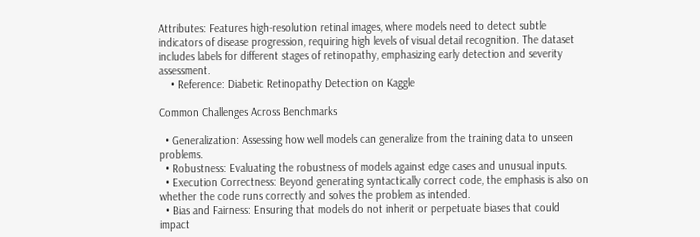Attributes: Features high-resolution retinal images, where models need to detect subtle indicators of disease progression, requiring high levels of visual detail recognition. The dataset includes labels for different stages of retinopathy, emphasizing early detection and severity assessment.
    • Reference: Diabetic Retinopathy Detection on Kaggle

Common Challenges Across Benchmarks

  • Generalization: Assessing how well models can generalize from the training data to unseen problems.
  • Robustness: Evaluating the robustness of models against edge cases and unusual inputs.
  • Execution Correctness: Beyond generating syntactically correct code, the emphasis is also on whether the code runs correctly and solves the problem as intended.
  • Bias and Fairness: Ensuring that models do not inherit or perpetuate biases that could impact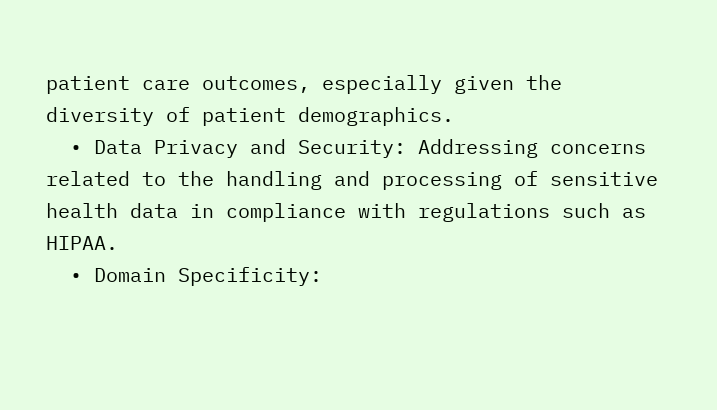patient care outcomes, especially given the diversity of patient demographics.
  • Data Privacy and Security: Addressing concerns related to the handling and processing of sensitive health data in compliance with regulations such as HIPAA.
  • Domain Specificity: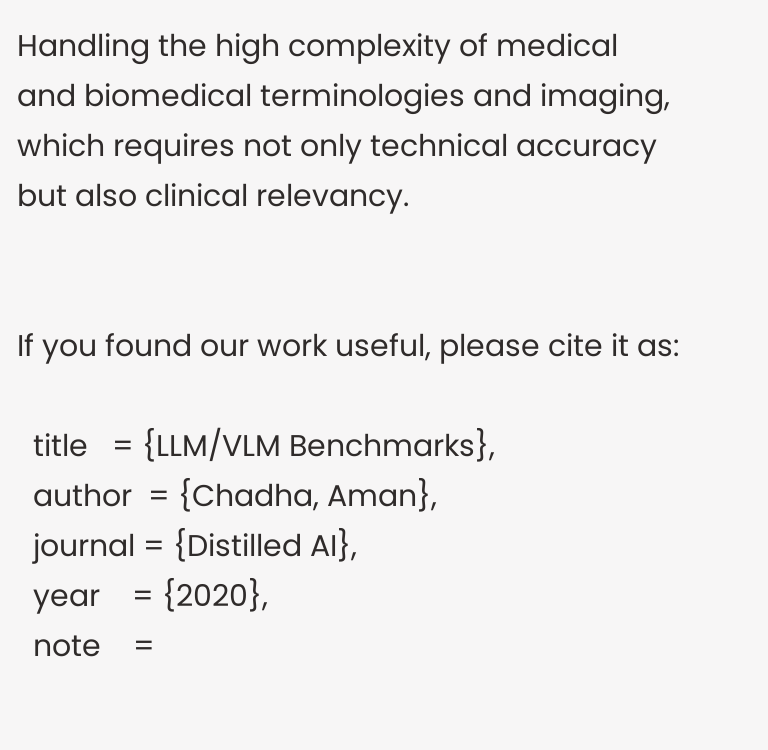Handling the high complexity of medical and biomedical terminologies and imaging, which requires not only technical accuracy but also clinical relevancy.


If you found our work useful, please cite it as:

  title   = {LLM/VLM Benchmarks},
  author  = {Chadha, Aman},
  journal = {Distilled AI},
  year    = {2020},
  note    =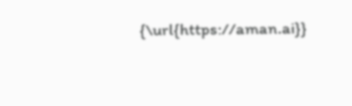{\url{https://aman.ai}}